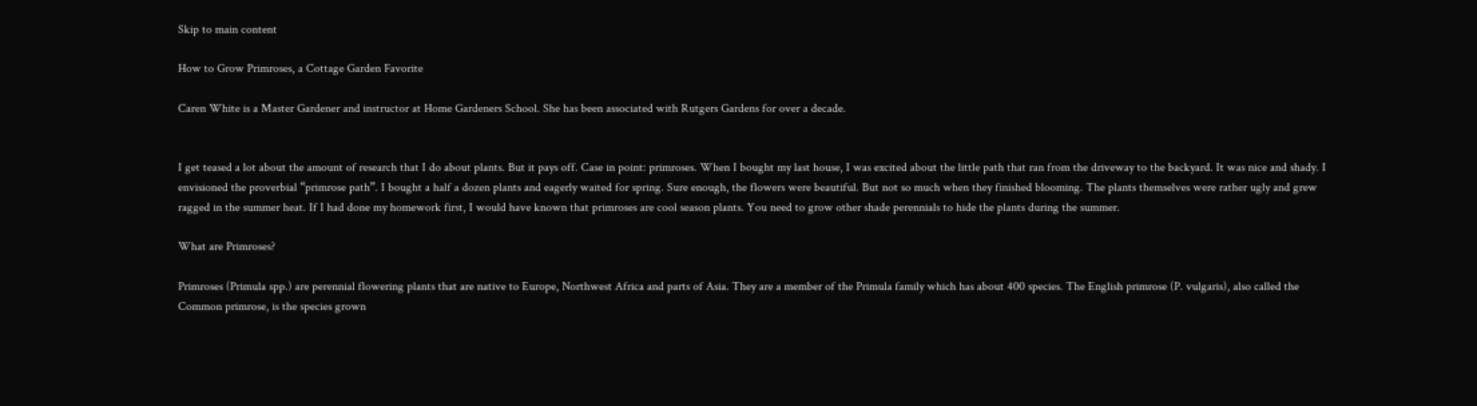Skip to main content

How to Grow Primroses, a Cottage Garden Favorite

Caren White is a Master Gardener and instructor at Home Gardeners School. She has been associated with Rutgers Gardens for over a decade.


I get teased a lot about the amount of research that I do about plants. But it pays off. Case in point: primroses. When I bought my last house, I was excited about the little path that ran from the driveway to the backyard. It was nice and shady. I envisioned the proverbial “primrose path”. I bought a half a dozen plants and eagerly waited for spring. Sure enough, the flowers were beautiful. But not so much when they finished blooming. The plants themselves were rather ugly and grew ragged in the summer heat. If I had done my homework first, I would have known that primroses are cool season plants. You need to grow other shade perennials to hide the plants during the summer.

What are Primroses?

Primroses (Primula spp.) are perennial flowering plants that are native to Europe, Northwest Africa and parts of Asia. They are a member of the Primula family which has about 400 species. The English primrose (P. vulgaris), also called the Common primrose, is the species grown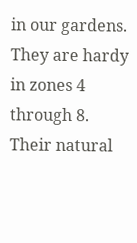in our gardens. They are hardy in zones 4 through 8. Their natural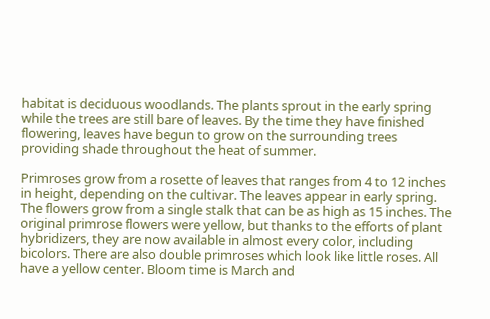habitat is deciduous woodlands. The plants sprout in the early spring while the trees are still bare of leaves. By the time they have finished flowering, leaves have begun to grow on the surrounding trees providing shade throughout the heat of summer.

Primroses grow from a rosette of leaves that ranges from 4 to 12 inches in height, depending on the cultivar. The leaves appear in early spring. The flowers grow from a single stalk that can be as high as 15 inches. The original primrose flowers were yellow, but thanks to the efforts of plant hybridizers, they are now available in almost every color, including bicolors. There are also double primroses which look like little roses. All have a yellow center. Bloom time is March and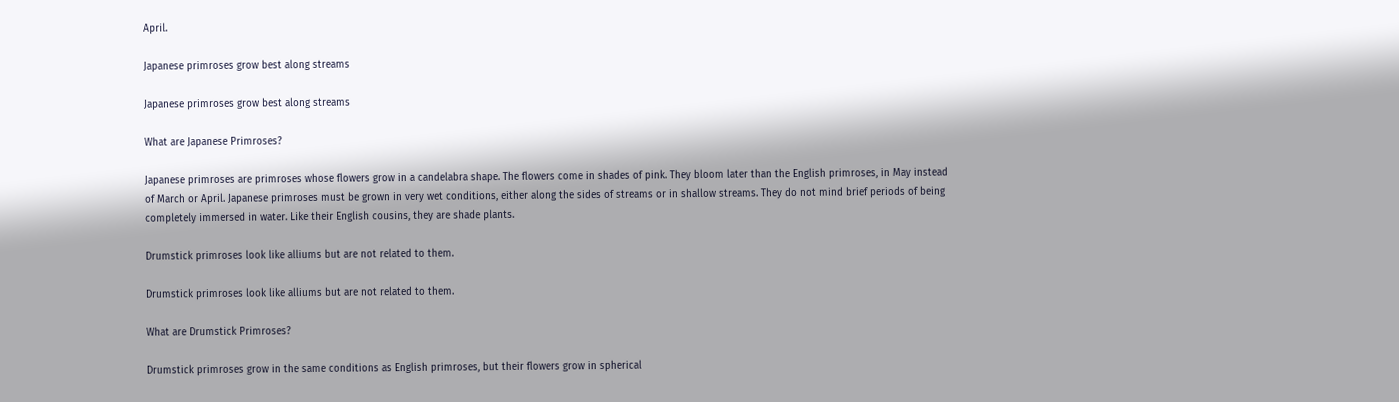April.

Japanese primroses grow best along streams

Japanese primroses grow best along streams

What are Japanese Primroses?

Japanese primroses are primroses whose flowers grow in a candelabra shape. The flowers come in shades of pink. They bloom later than the English primroses, in May instead of March or April. Japanese primroses must be grown in very wet conditions, either along the sides of streams or in shallow streams. They do not mind brief periods of being completely immersed in water. Like their English cousins, they are shade plants.

Drumstick primroses look like alliums but are not related to them.

Drumstick primroses look like alliums but are not related to them.

What are Drumstick Primroses?

Drumstick primroses grow in the same conditions as English primroses, but their flowers grow in spherical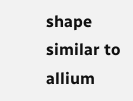shape similar to allium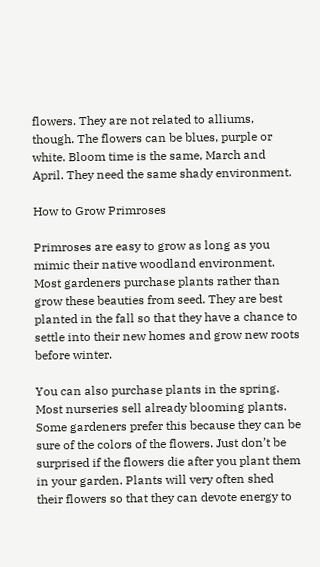flowers. They are not related to alliums, though. The flowers can be blues, purple or white. Bloom time is the same, March and April. They need the same shady environment.

How to Grow Primroses

Primroses are easy to grow as long as you mimic their native woodland environment. Most gardeners purchase plants rather than grow these beauties from seed. They are best planted in the fall so that they have a chance to settle into their new homes and grow new roots before winter.

You can also purchase plants in the spring. Most nurseries sell already blooming plants. Some gardeners prefer this because they can be sure of the colors of the flowers. Just don’t be surprised if the flowers die after you plant them in your garden. Plants will very often shed their flowers so that they can devote energy to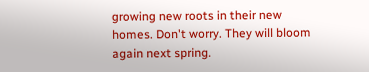growing new roots in their new homes. Don't worry. They will bloom again next spring.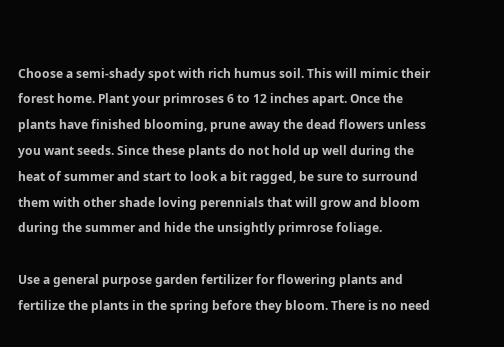Choose a semi-shady spot with rich humus soil. This will mimic their forest home. Plant your primroses 6 to 12 inches apart. Once the plants have finished blooming, prune away the dead flowers unless you want seeds. Since these plants do not hold up well during the heat of summer and start to look a bit ragged, be sure to surround them with other shade loving perennials that will grow and bloom during the summer and hide the unsightly primrose foliage.

Use a general purpose garden fertilizer for flowering plants and fertilize the plants in the spring before they bloom. There is no need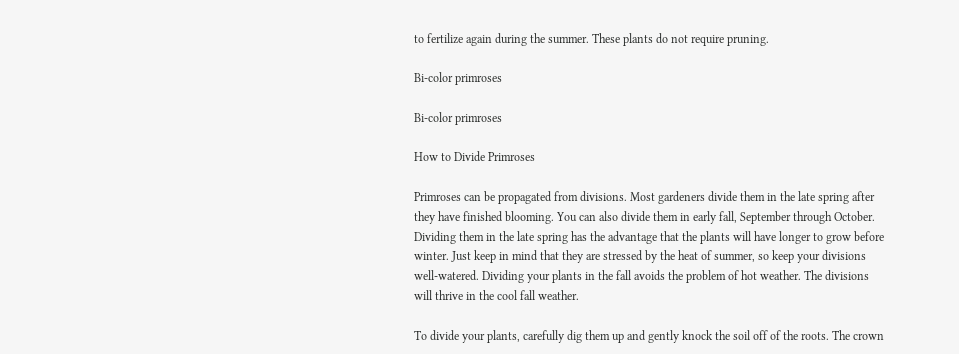to fertilize again during the summer. These plants do not require pruning.

Bi-color primroses

Bi-color primroses

How to Divide Primroses

Primroses can be propagated from divisions. Most gardeners divide them in the late spring after they have finished blooming. You can also divide them in early fall, September through October. Dividing them in the late spring has the advantage that the plants will have longer to grow before winter. Just keep in mind that they are stressed by the heat of summer, so keep your divisions well-watered. Dividing your plants in the fall avoids the problem of hot weather. The divisions will thrive in the cool fall weather.

To divide your plants, carefully dig them up and gently knock the soil off of the roots. The crown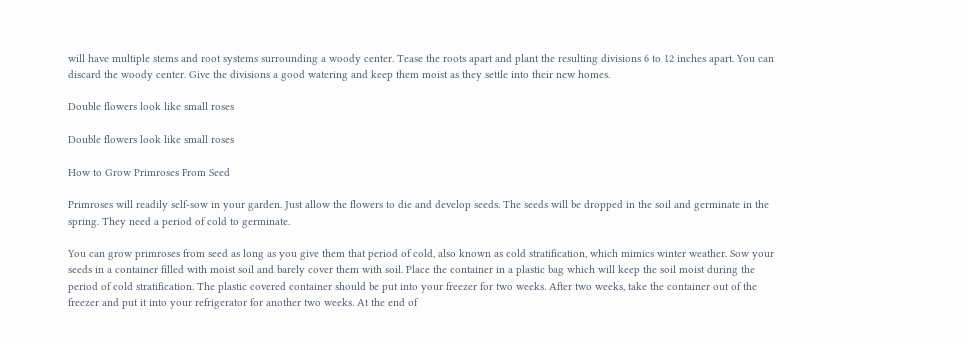will have multiple stems and root systems surrounding a woody center. Tease the roots apart and plant the resulting divisions 6 to 12 inches apart. You can discard the woody center. Give the divisions a good watering and keep them moist as they settle into their new homes.

Double flowers look like small roses

Double flowers look like small roses

How to Grow Primroses From Seed

Primroses will readily self-sow in your garden. Just allow the flowers to die and develop seeds. The seeds will be dropped in the soil and germinate in the spring. They need a period of cold to germinate.

You can grow primroses from seed as long as you give them that period of cold, also known as cold stratification, which mimics winter weather. Sow your seeds in a container filled with moist soil and barely cover them with soil. Place the container in a plastic bag which will keep the soil moist during the period of cold stratification. The plastic covered container should be put into your freezer for two weeks. After two weeks, take the container out of the freezer and put it into your refrigerator for another two weeks. At the end of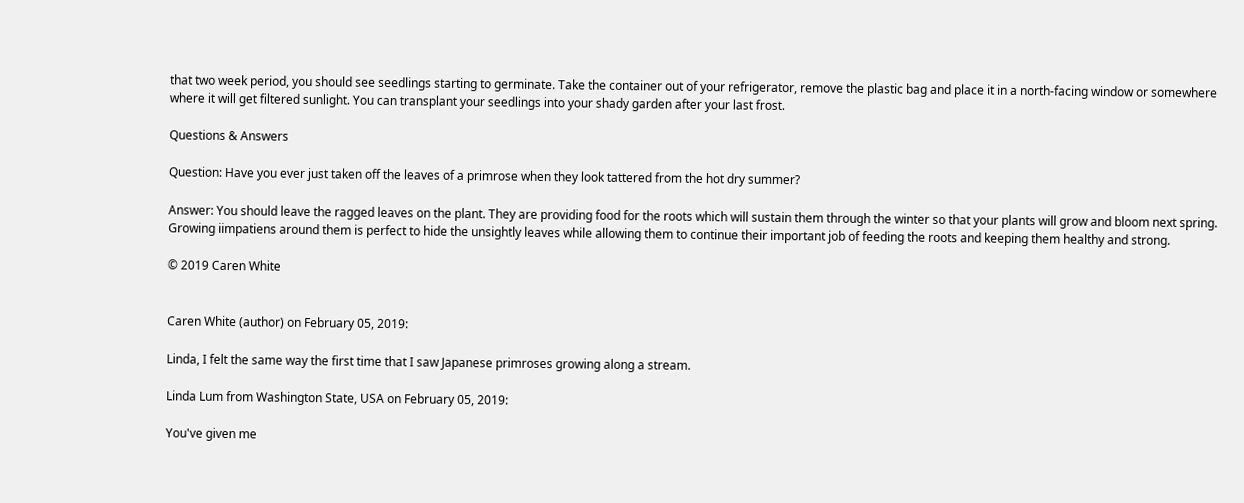that two week period, you should see seedlings starting to germinate. Take the container out of your refrigerator, remove the plastic bag and place it in a north-facing window or somewhere where it will get filtered sunlight. You can transplant your seedlings into your shady garden after your last frost.

Questions & Answers

Question: Have you ever just taken off the leaves of a primrose when they look tattered from the hot dry summer?

Answer: You should leave the ragged leaves on the plant. They are providing food for the roots which will sustain them through the winter so that your plants will grow and bloom next spring. Growing iimpatiens around them is perfect to hide the unsightly leaves while allowing them to continue their important job of feeding the roots and keeping them healthy and strong.

© 2019 Caren White


Caren White (author) on February 05, 2019:

Linda, I felt the same way the first time that I saw Japanese primroses growing along a stream.

Linda Lum from Washington State, USA on February 05, 2019:

You've given me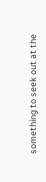something to seek out at the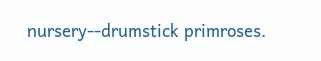nursery--drumstick primroses.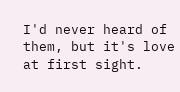I'd never heard of them, but it's love at first sight.